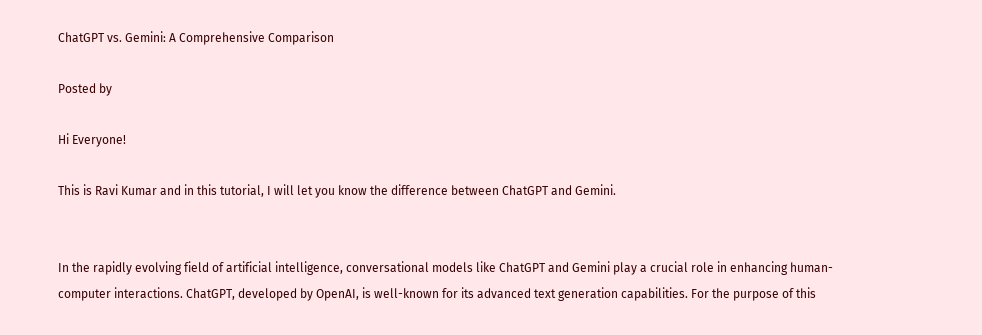ChatGPT vs. Gemini: A Comprehensive Comparison

Posted by

Hi Everyone!

This is Ravi Kumar and in this tutorial, I will let you know the difference between ChatGPT and Gemini.


In the rapidly evolving field of artificial intelligence, conversational models like ChatGPT and Gemini play a crucial role in enhancing human-computer interactions. ChatGPT, developed by OpenAI, is well-known for its advanced text generation capabilities. For the purpose of this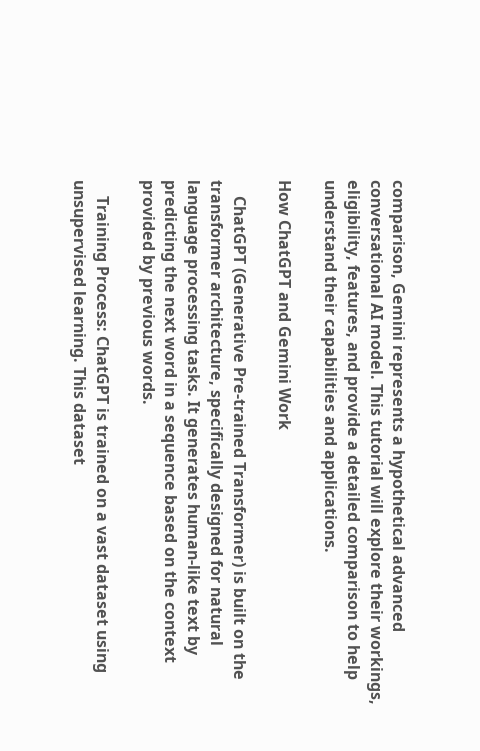comparison, Gemini represents a hypothetical advanced conversational AI model. This tutorial will explore their workings, eligibility, features, and provide a detailed comparison to help understand their capabilities and applications.

How ChatGPT and Gemini Work

    ChatGPT (Generative Pre-trained Transformer) is built on the transformer architecture, specifically designed for natural language processing tasks. It generates human-like text by predicting the next word in a sequence based on the context provided by previous words.

    Training Process: ChatGPT is trained on a vast dataset using unsupervised learning. This dataset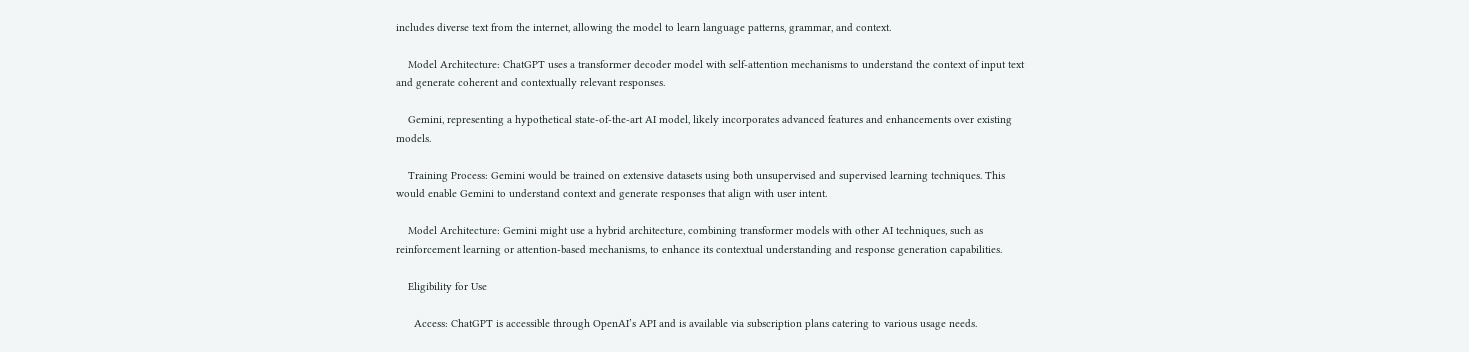includes diverse text from the internet, allowing the model to learn language patterns, grammar, and context.

    Model Architecture: ChatGPT uses a transformer decoder model with self-attention mechanisms to understand the context of input text and generate coherent and contextually relevant responses.

    Gemini, representing a hypothetical state-of-the-art AI model, likely incorporates advanced features and enhancements over existing models.

    Training Process: Gemini would be trained on extensive datasets using both unsupervised and supervised learning techniques. This would enable Gemini to understand context and generate responses that align with user intent.

    Model Architecture: Gemini might use a hybrid architecture, combining transformer models with other AI techniques, such as reinforcement learning or attention-based mechanisms, to enhance its contextual understanding and response generation capabilities.

    Eligibility for Use

      Access: ChatGPT is accessible through OpenAI’s API and is available via subscription plans catering to various usage needs.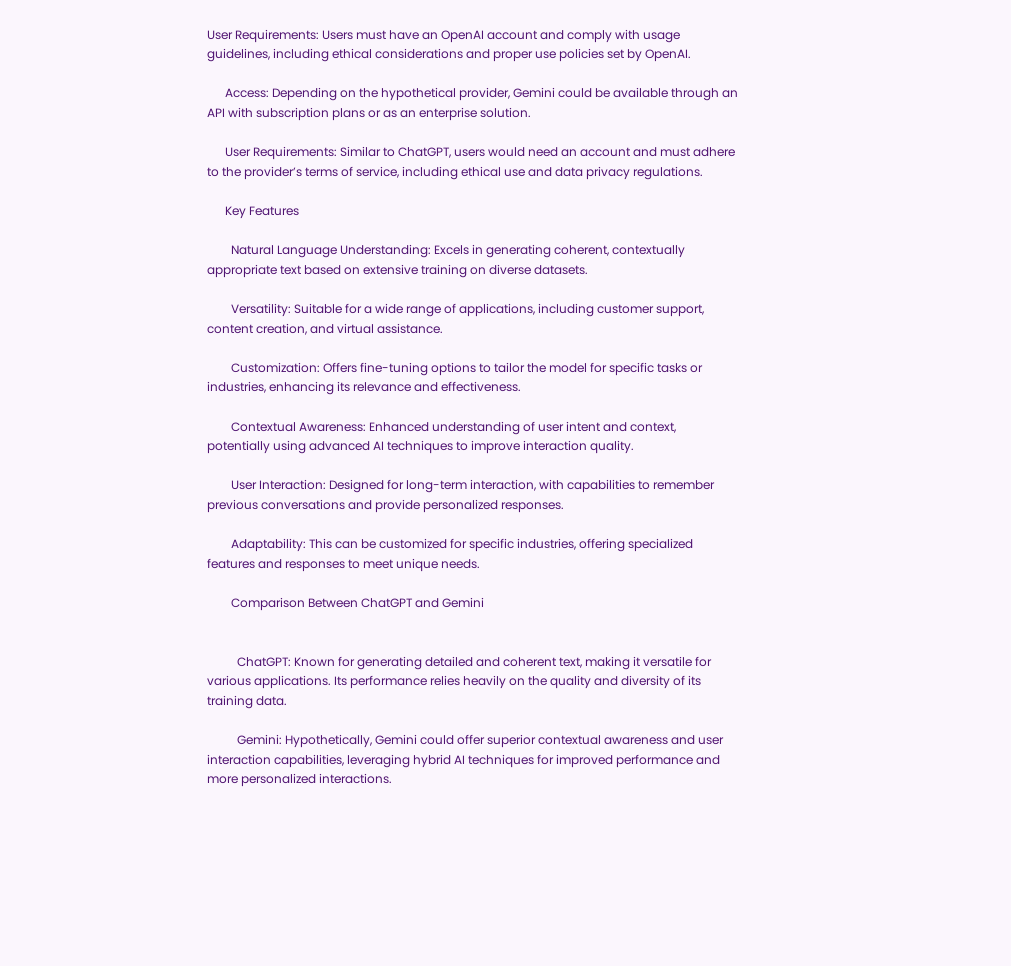User Requirements: Users must have an OpenAI account and comply with usage guidelines, including ethical considerations and proper use policies set by OpenAI.

      Access: Depending on the hypothetical provider, Gemini could be available through an API with subscription plans or as an enterprise solution.

      User Requirements: Similar to ChatGPT, users would need an account and must adhere to the provider’s terms of service, including ethical use and data privacy regulations.

      Key Features

        Natural Language Understanding: Excels in generating coherent, contextually appropriate text based on extensive training on diverse datasets.

        Versatility: Suitable for a wide range of applications, including customer support, content creation, and virtual assistance.

        Customization: Offers fine-tuning options to tailor the model for specific tasks or industries, enhancing its relevance and effectiveness.

        Contextual Awareness: Enhanced understanding of user intent and context, potentially using advanced AI techniques to improve interaction quality.

        User Interaction: Designed for long-term interaction, with capabilities to remember previous conversations and provide personalized responses.

        Adaptability: This can be customized for specific industries, offering specialized features and responses to meet unique needs.

        Comparison Between ChatGPT and Gemini


          ChatGPT: Known for generating detailed and coherent text, making it versatile for various applications. Its performance relies heavily on the quality and diversity of its training data.

          Gemini: Hypothetically, Gemini could offer superior contextual awareness and user interaction capabilities, leveraging hybrid AI techniques for improved performance and more personalized interactions.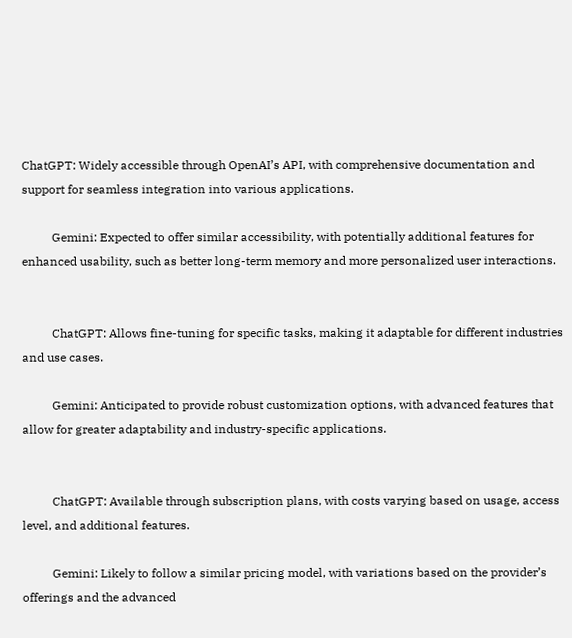ChatGPT: Widely accessible through OpenAI’s API, with comprehensive documentation and support for seamless integration into various applications.

          Gemini: Expected to offer similar accessibility, with potentially additional features for enhanced usability, such as better long-term memory and more personalized user interactions.


          ChatGPT: Allows fine-tuning for specific tasks, making it adaptable for different industries and use cases.

          Gemini: Anticipated to provide robust customization options, with advanced features that allow for greater adaptability and industry-specific applications.


          ChatGPT: Available through subscription plans, with costs varying based on usage, access level, and additional features.

          Gemini: Likely to follow a similar pricing model, with variations based on the provider’s offerings and the advanced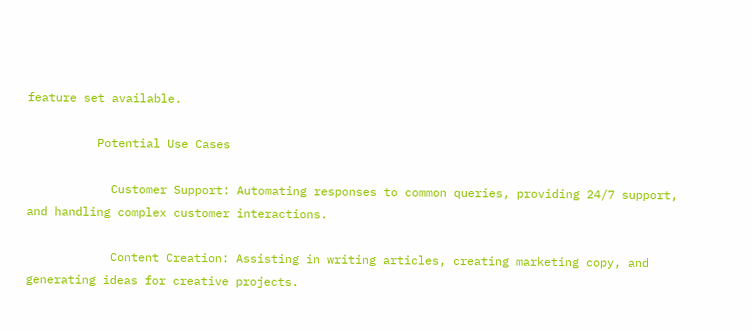feature set available.

          Potential Use Cases

            Customer Support: Automating responses to common queries, providing 24/7 support, and handling complex customer interactions.

            Content Creation: Assisting in writing articles, creating marketing copy, and generating ideas for creative projects.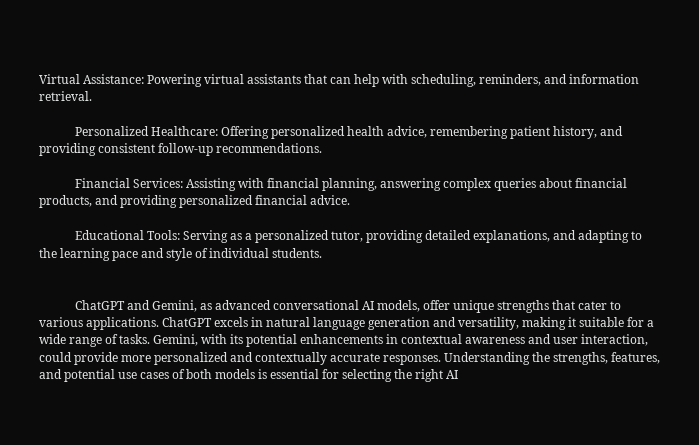Virtual Assistance: Powering virtual assistants that can help with scheduling, reminders, and information retrieval.

            Personalized Healthcare: Offering personalized health advice, remembering patient history, and providing consistent follow-up recommendations.

            Financial Services: Assisting with financial planning, answering complex queries about financial products, and providing personalized financial advice.

            Educational Tools: Serving as a personalized tutor, providing detailed explanations, and adapting to the learning pace and style of individual students.


            ChatGPT and Gemini, as advanced conversational AI models, offer unique strengths that cater to various applications. ChatGPT excels in natural language generation and versatility, making it suitable for a wide range of tasks. Gemini, with its potential enhancements in contextual awareness and user interaction, could provide more personalized and contextually accurate responses. Understanding the strengths, features, and potential use cases of both models is essential for selecting the right AI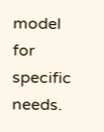model for specific needs.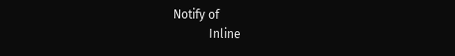Notify of
            Inline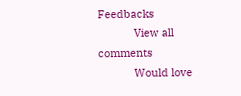Feedbacks
            View all comments
            Would love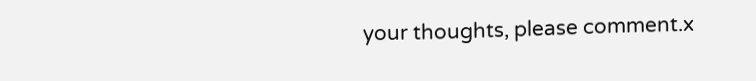your thoughts, please comment.x